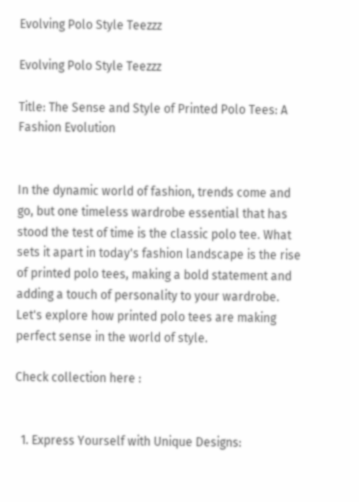Evolving Polo Style Teezzz

Evolving Polo Style Teezzz

Title: The Sense and Style of Printed Polo Tees: A Fashion Evolution


In the dynamic world of fashion, trends come and go, but one timeless wardrobe essential that has stood the test of time is the classic polo tee. What sets it apart in today's fashion landscape is the rise of printed polo tees, making a bold statement and adding a touch of personality to your wardrobe. Let's explore how printed polo tees are making perfect sense in the world of style.

Check collection here :


  1. Express Yourself with Unique Designs: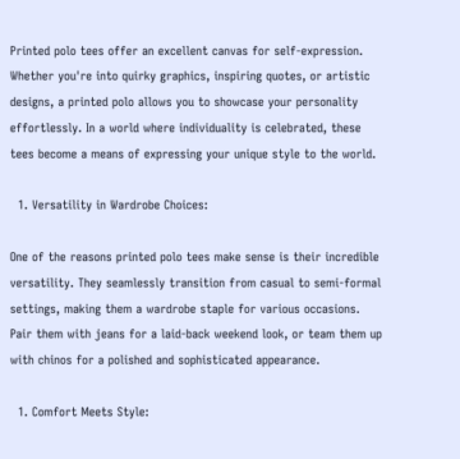Printed polo tees offer an excellent canvas for self-expression. Whether you're into quirky graphics, inspiring quotes, or artistic designs, a printed polo allows you to showcase your personality effortlessly. In a world where individuality is celebrated, these tees become a means of expressing your unique style to the world.

  1. Versatility in Wardrobe Choices:

One of the reasons printed polo tees make sense is their incredible versatility. They seamlessly transition from casual to semi-formal settings, making them a wardrobe staple for various occasions. Pair them with jeans for a laid-back weekend look, or team them up with chinos for a polished and sophisticated appearance.

  1. Comfort Meets Style: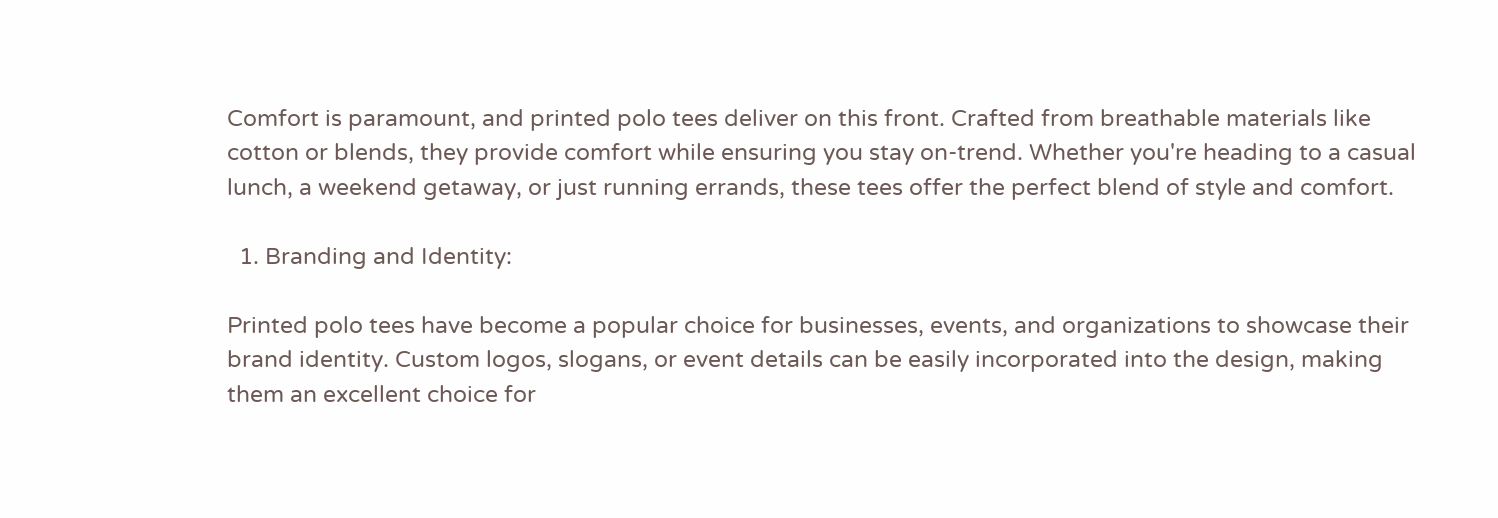Comfort is paramount, and printed polo tees deliver on this front. Crafted from breathable materials like cotton or blends, they provide comfort while ensuring you stay on-trend. Whether you're heading to a casual lunch, a weekend getaway, or just running errands, these tees offer the perfect blend of style and comfort.

  1. Branding and Identity:

Printed polo tees have become a popular choice for businesses, events, and organizations to showcase their brand identity. Custom logos, slogans, or event details can be easily incorporated into the design, making them an excellent choice for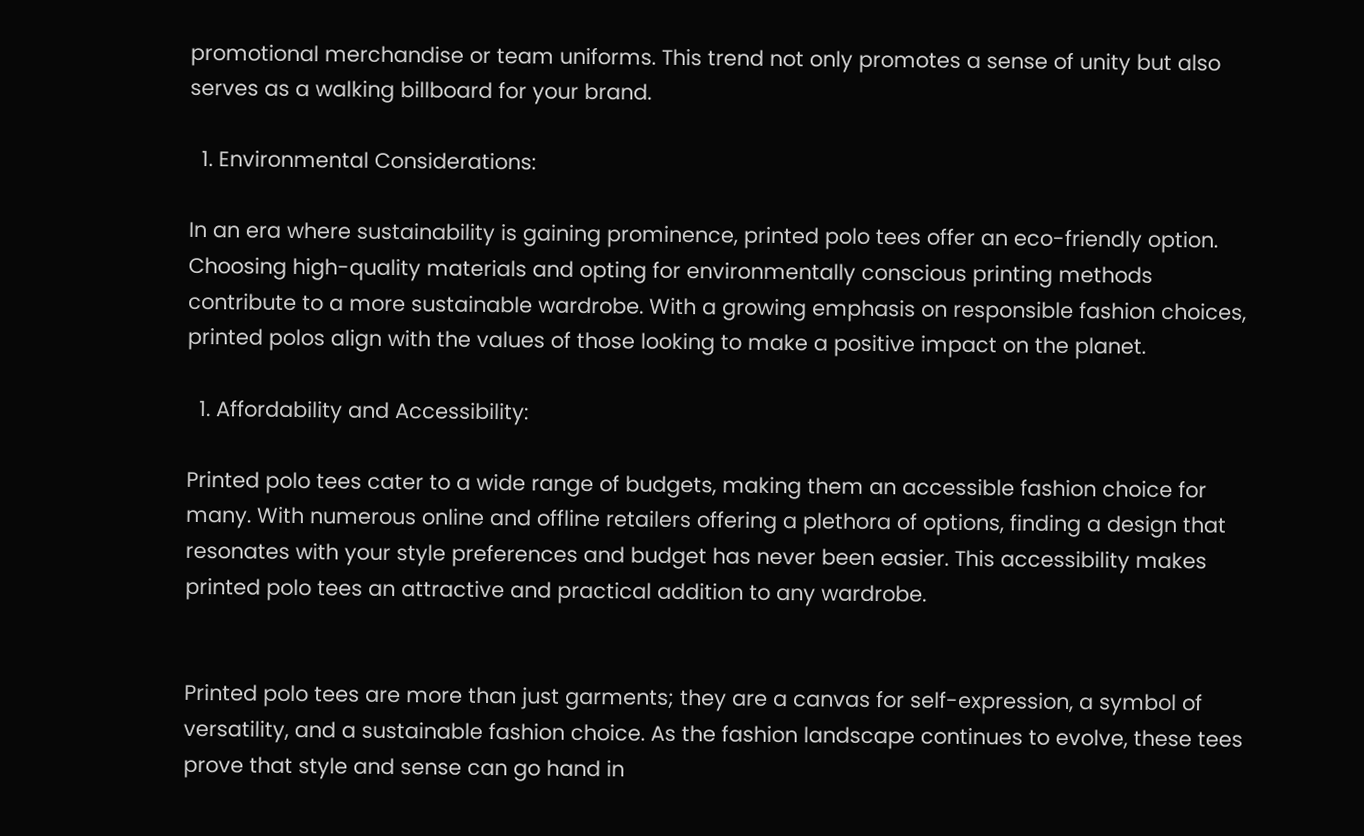promotional merchandise or team uniforms. This trend not only promotes a sense of unity but also serves as a walking billboard for your brand.

  1. Environmental Considerations:

In an era where sustainability is gaining prominence, printed polo tees offer an eco-friendly option. Choosing high-quality materials and opting for environmentally conscious printing methods contribute to a more sustainable wardrobe. With a growing emphasis on responsible fashion choices, printed polos align with the values of those looking to make a positive impact on the planet.

  1. Affordability and Accessibility:

Printed polo tees cater to a wide range of budgets, making them an accessible fashion choice for many. With numerous online and offline retailers offering a plethora of options, finding a design that resonates with your style preferences and budget has never been easier. This accessibility makes printed polo tees an attractive and practical addition to any wardrobe.


Printed polo tees are more than just garments; they are a canvas for self-expression, a symbol of versatility, and a sustainable fashion choice. As the fashion landscape continues to evolve, these tees prove that style and sense can go hand in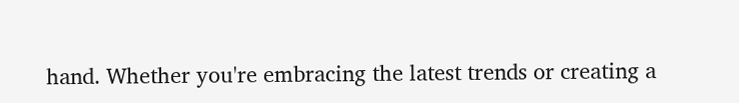hand. Whether you're embracing the latest trends or creating a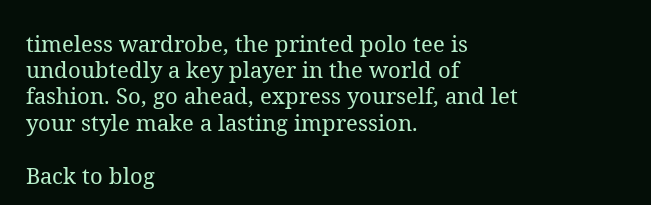timeless wardrobe, the printed polo tee is undoubtedly a key player in the world of fashion. So, go ahead, express yourself, and let your style make a lasting impression.

Back to blog